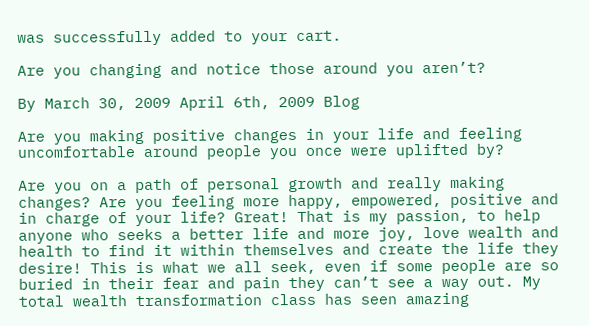was successfully added to your cart.

Are you changing and notice those around you aren’t?

By March 30, 2009 April 6th, 2009 Blog

Are you making positive changes in your life and feeling uncomfortable around people you once were uplifted by?

Are you on a path of personal growth and really making changes? Are you feeling more happy, empowered, positive and in charge of your life? Great! That is my passion, to help anyone who seeks a better life and more joy, love wealth and health to find it within themselves and create the life they desire! This is what we all seek, even if some people are so buried in their fear and pain they can’t see a way out. My total wealth transformation class has seen amazing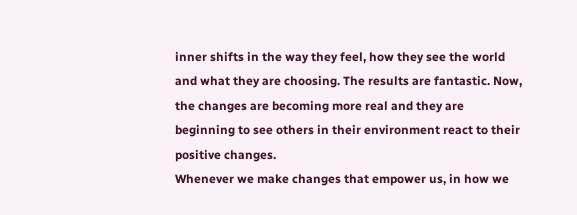inner shifts in the way they feel, how they see the world and what they are choosing. The results are fantastic. Now, the changes are becoming more real and they are beginning to see others in their environment react to their positive changes.
Whenever we make changes that empower us, in how we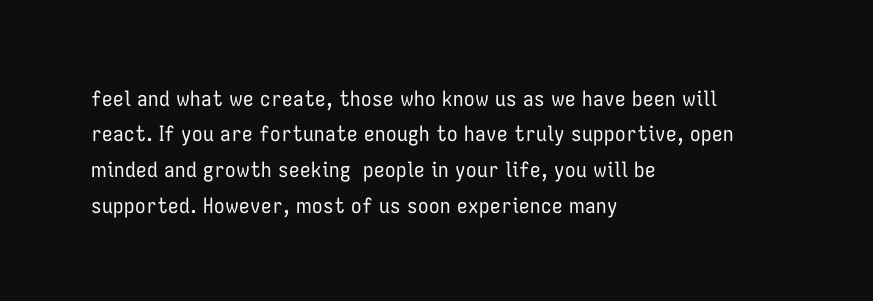feel and what we create, those who know us as we have been will react. If you are fortunate enough to have truly supportive, open minded and growth seeking  people in your life, you will be supported. However, most of us soon experience many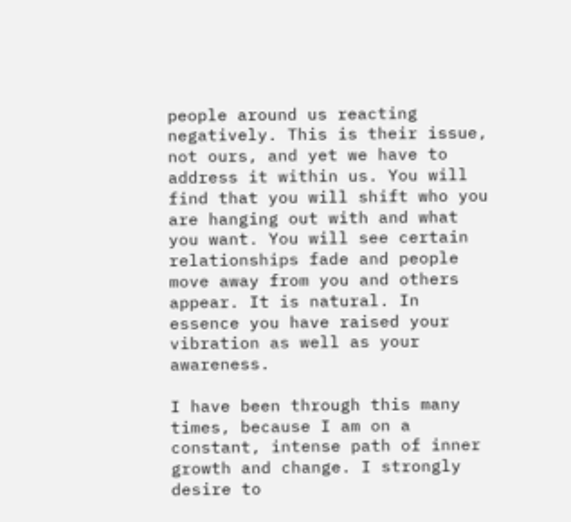people around us reacting negatively. This is their issue, not ours, and yet we have to address it within us. You will find that you will shift who you are hanging out with and what you want. You will see certain relationships fade and people move away from you and others appear. It is natural. In essence you have raised your vibration as well as your awareness.

I have been through this many times, because I am on a constant, intense path of inner growth and change. I strongly desire to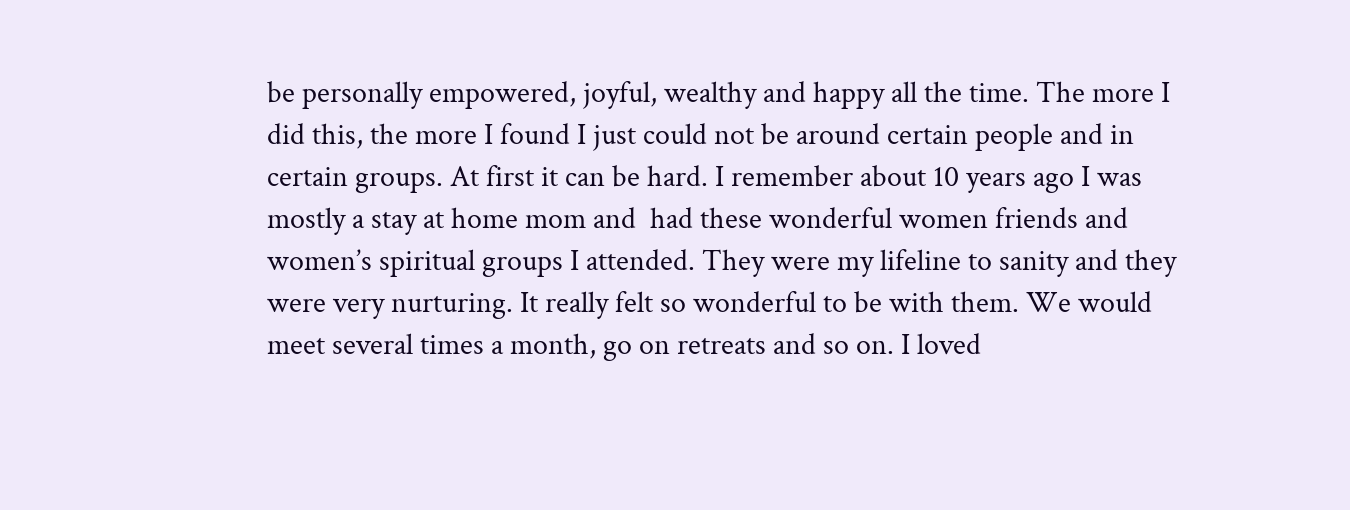be personally empowered, joyful, wealthy and happy all the time. The more I did this, the more I found I just could not be around certain people and in certain groups. At first it can be hard. I remember about 10 years ago I was mostly a stay at home mom and  had these wonderful women friends and women’s spiritual groups I attended. They were my lifeline to sanity and they were very nurturing. It really felt so wonderful to be with them. We would meet several times a month, go on retreats and so on. I loved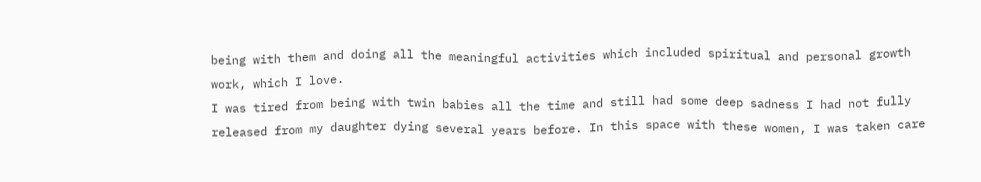being with them and doing all the meaningful activities which included spiritual and personal growth work, which I love.
I was tired from being with twin babies all the time and still had some deep sadness I had not fully released from my daughter dying several years before. In this space with these women, I was taken care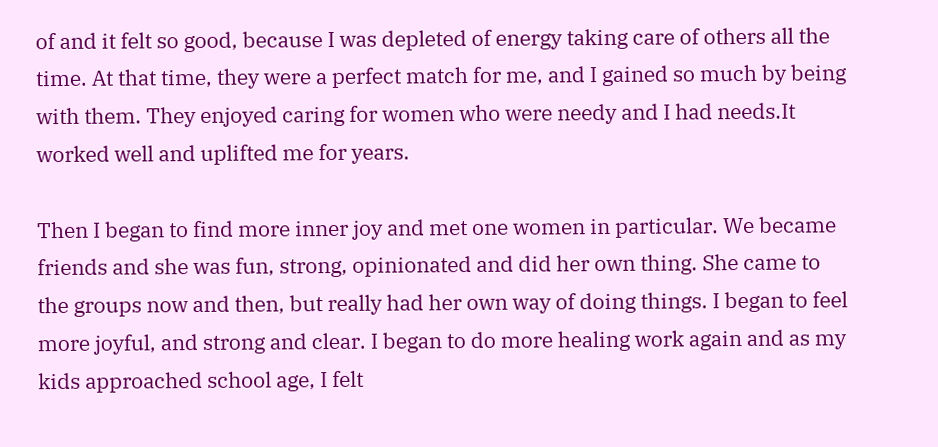of and it felt so good, because I was depleted of energy taking care of others all the time. At that time, they were a perfect match for me, and I gained so much by being with them. They enjoyed caring for women who were needy and I had needs.It worked well and uplifted me for years.

Then I began to find more inner joy and met one women in particular. We became friends and she was fun, strong, opinionated and did her own thing. She came to the groups now and then, but really had her own way of doing things. I began to feel more joyful, and strong and clear. I began to do more healing work again and as my kids approached school age, I felt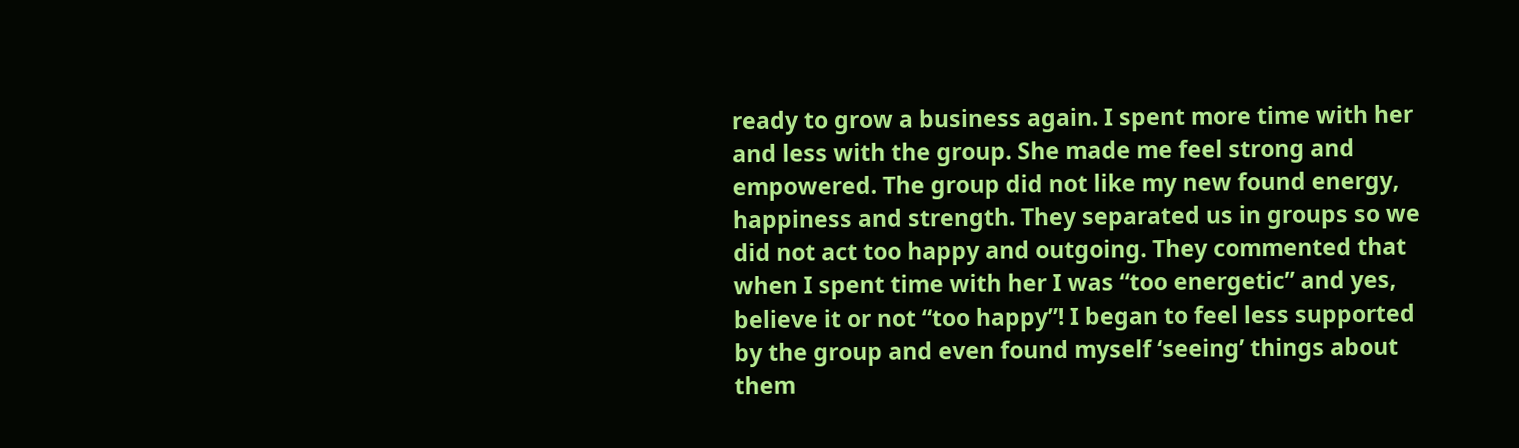ready to grow a business again. I spent more time with her and less with the group. She made me feel strong and empowered. The group did not like my new found energy, happiness and strength. They separated us in groups so we did not act too happy and outgoing. They commented that when I spent time with her I was “too energetic” and yes, believe it or not “too happy”! I began to feel less supported by the group and even found myself ‘seeing’ things about them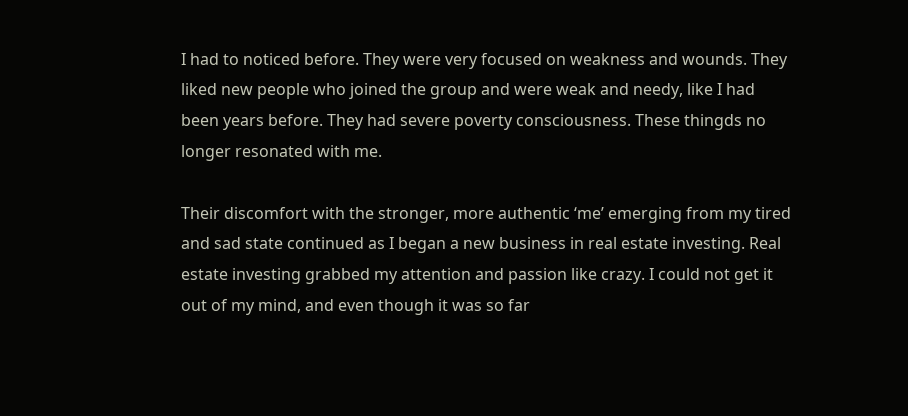I had to noticed before. They were very focused on weakness and wounds. They liked new people who joined the group and were weak and needy, like I had been years before. They had severe poverty consciousness. These thingds no longer resonated with me.

Their discomfort with the stronger, more authentic ‘me’ emerging from my tired and sad state continued as I began a new business in real estate investing. Real estate investing grabbed my attention and passion like crazy. I could not get it out of my mind, and even though it was so far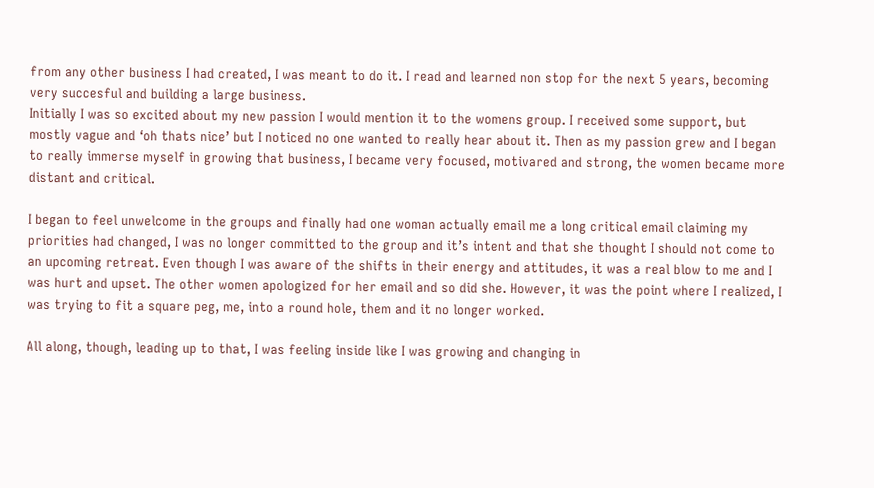from any other business I had created, I was meant to do it. I read and learned non stop for the next 5 years, becoming very succesful and building a large business.
Initially I was so excited about my new passion I would mention it to the womens group. I received some support, but mostly vague and ‘oh thats nice’ but I noticed no one wanted to really hear about it. Then as my passion grew and I began to really immerse myself in growing that business, I became very focused, motivared and strong, the women became more distant and critical.

I began to feel unwelcome in the groups and finally had one woman actually email me a long critical email claiming my priorities had changed, I was no longer committed to the group and it’s intent and that she thought I should not come to an upcoming retreat. Even though I was aware of the shifts in their energy and attitudes, it was a real blow to me and I was hurt and upset. The other women apologized for her email and so did she. However, it was the point where I realized, I was trying to fit a square peg, me, into a round hole, them and it no longer worked.

All along, though, leading up to that, I was feeling inside like I was growing and changing in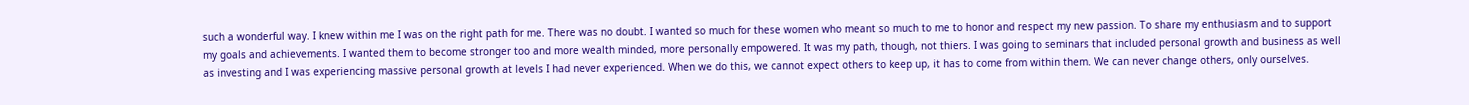such a wonderful way. I knew within me I was on the right path for me. There was no doubt. I wanted so much for these women who meant so much to me to honor and respect my new passion. To share my enthusiasm and to support my goals and achievements. I wanted them to become stronger too and more wealth minded, more personally empowered. It was my path, though, not thiers. I was going to seminars that included personal growth and business as well as investing and I was experiencing massive personal growth at levels I had never experienced. When we do this, we cannot expect others to keep up, it has to come from within them. We can never change others, only ourselves.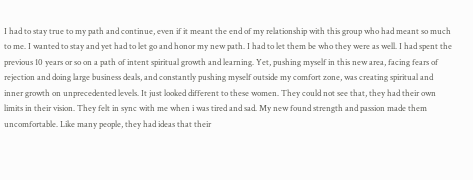I had to stay true to my path and continue, even if it meant the end of my relationship with this group who had meant so much to me. I wanted to stay and yet had to let go and honor my new path. I had to let them be who they were as well. I had spent the previous 10 years or so on a path of intent spiritual growth and learning. Yet, pushing myself in this new area, facing fears of rejection and doing large business deals, and constantly pushing myself outside my comfort zone, was creating spiritual and inner growth on unprecedented levels. It just looked different to these women. They could not see that, they had their own limits in their vision. They felt in sync with me when i was tired and sad. My new found strength and passion made them uncomfortable. Like many people, they had ideas that their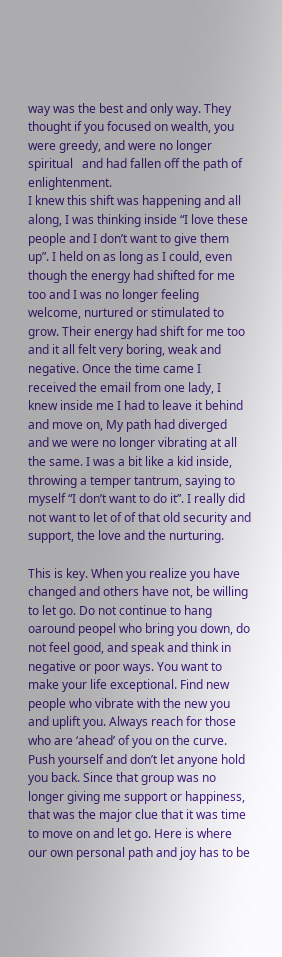way was the best and only way. They thought if you focused on wealth, you were greedy, and were no longer spiritual   and had fallen off the path of enlightenment.
I knew this shift was happening and all along, I was thinking inside “I love these people and I don’t want to give them up”. I held on as long as I could, even though the energy had shifted for me too and I was no longer feeling welcome, nurtured or stimulated to grow. Their energy had shift for me too and it all felt very boring, weak and negative. Once the time came I received the email from one lady, I knew inside me I had to leave it behind and move on, My path had diverged  and we were no longer vibrating at all the same. I was a bit like a kid inside, throwing a temper tantrum, saying to myself “I don’t want to do it”. I really did not want to let of of that old security and support, the love and the nurturing.

This is key. When you realize you have changed and others have not, be willing to let go. Do not continue to hang oaround peopel who bring you down, do not feel good, and speak and think in negative or poor ways. You want to make your life exceptional. Find new people who vibrate with the new you and uplift you. Always reach for those who are ‘ahead’ of you on the curve. Push yourself and don’t let anyone hold you back. Since that group was no longer giving me support or happiness, that was the major clue that it was time to move on and let go. Here is where our own personal path and joy has to be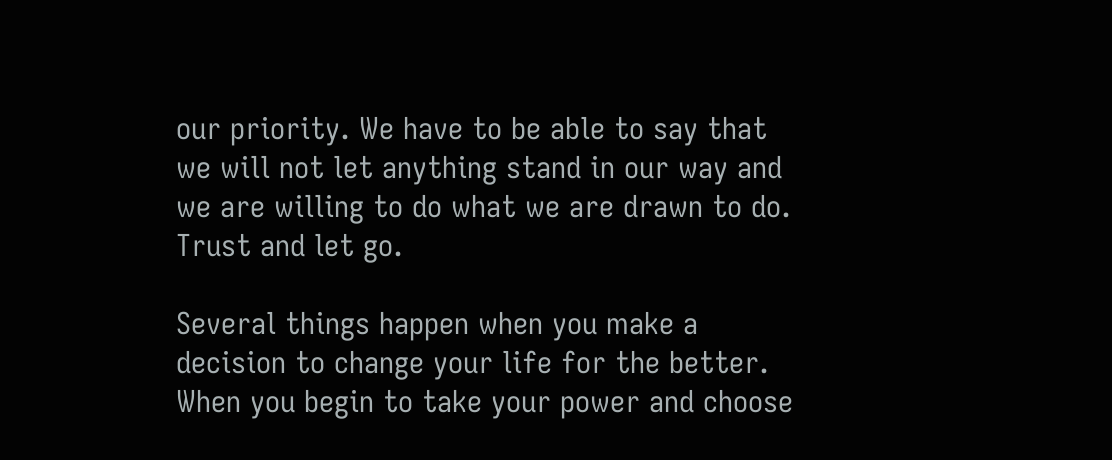our priority. We have to be able to say that we will not let anything stand in our way and we are willing to do what we are drawn to do. Trust and let go.

Several things happen when you make a decision to change your life for the better. When you begin to take your power and choose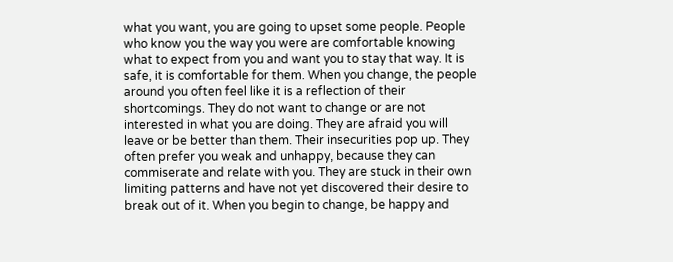what you want, you are going to upset some people. People who know you the way you were are comfortable knowing what to expect from you and want you to stay that way. It is safe, it is comfortable for them. When you change, the people around you often feel like it is a reflection of their shortcomings. They do not want to change or are not interested in what you are doing. They are afraid you will leave or be better than them. Their insecurities pop up. They often prefer you weak and unhappy, because they can commiserate and relate with you. They are stuck in their own limiting patterns and have not yet discovered their desire to break out of it. When you begin to change, be happy and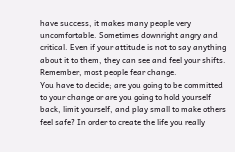have success, it makes many people very uncomfortable. Sometimes downright angry and critical. Even if your attitude is not to say anything about it to them, they can see and feel your shifts. Remember, most people fear change.
You have to decide; are you going to be committed to your change or are you going to hold yourself back, limit yourself, and play small to make others feel safe? In order to create the life you really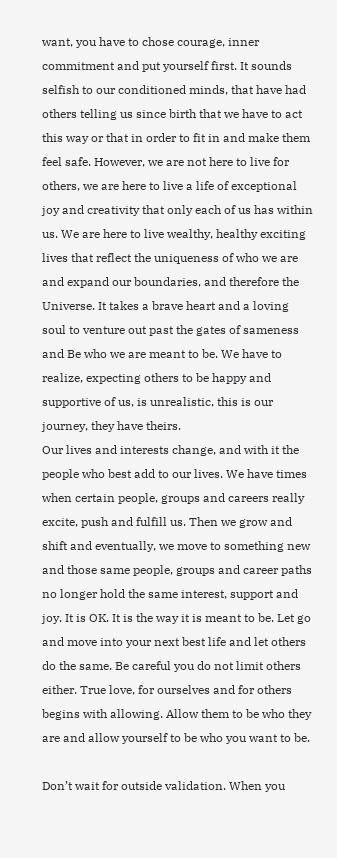want, you have to chose courage, inner commitment and put yourself first. It sounds selfish to our conditioned minds, that have had others telling us since birth that we have to act this way or that in order to fit in and make them feel safe. However, we are not here to live for others, we are here to live a life of exceptional joy and creativity that only each of us has within us. We are here to live wealthy, healthy exciting lives that reflect the uniqueness of who we are and expand our boundaries, and therefore the Universe. It takes a brave heart and a loving soul to venture out past the gates of sameness and Be who we are meant to be. We have to realize, expecting others to be happy and supportive of us, is unrealistic, this is our journey, they have theirs.
Our lives and interests change, and with it the people who best add to our lives. We have times when certain people, groups and careers really excite, push and fulfill us. Then we grow and shift and eventually, we move to something new and those same people, groups and career paths no longer hold the same interest, support and joy. It is OK. It is the way it is meant to be. Let go and move into your next best life and let others do the same. Be careful you do not limit others either. True love, for ourselves and for others begins with allowing. Allow them to be who they are and allow yourself to be who you want to be.

Don’t wait for outside validation. When you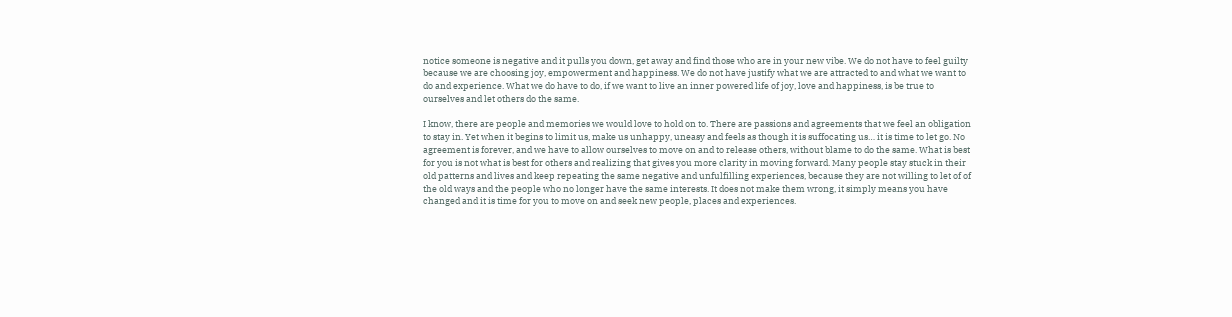notice someone is negative and it pulls you down, get away and find those who are in your new vibe. We do not have to feel guilty because we are choosing joy, empowerment and happiness. We do not have justify what we are attracted to and what we want to do and experience. What we do have to do, if we want to live an inner powered life of joy, love and happiness, is be true to ourselves and let others do the same.

I know, there are people and memories we would love to hold on to. There are passions and agreements that we feel an obligation to stay in. Yet when it begins to limit us, make us unhappy, uneasy and feels as though it is suffocating us… it is time to let go. No agreement is forever, and we have to allow ourselves to move on and to release others, without blame to do the same. What is best for you is not what is best for others and realizing that gives you more clarity in moving forward. Many people stay stuck in their old patterns and lives and keep repeating the same negative and unfulfilling experiences, because they are not willing to let of of the old ways and the people who no longer have the same interests. It does not make them wrong, it simply means you have changed and it is time for you to move on and seek new people, places and experiences.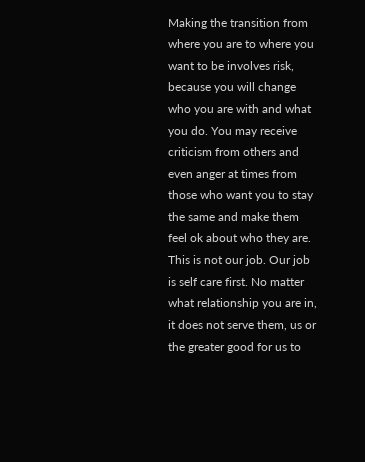Making the transition from where you are to where you want to be involves risk, because you will change who you are with and what you do. You may receive criticism from others and even anger at times from those who want you to stay the same and make them feel ok about who they are. This is not our job. Our job is self care first. No matter what relationship you are in, it does not serve them, us or the greater good for us to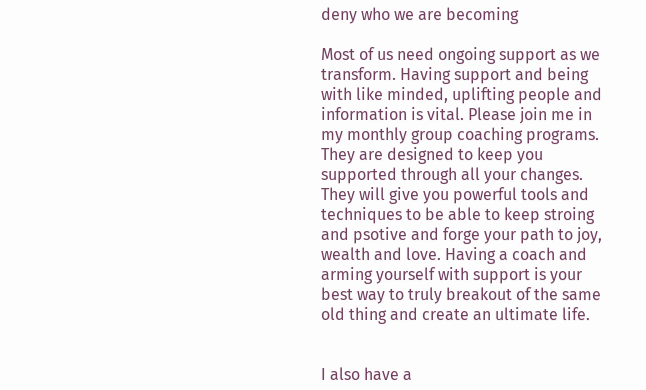deny who we are becoming

Most of us need ongoing support as we transform. Having support and being with like minded, uplifting people and information is vital. Please join me in my monthly group coaching programs. They are designed to keep you supported through all your changes. They will give you powerful tools and techniques to be able to keep stroing and psotive and forge your path to joy, wealth and love. Having a coach and arming yourself with support is your best way to truly breakout of the same old thing and create an ultimate life.


I also have a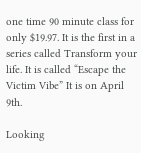one time 90 minute class for only $19.97. It is the first in a series called Transform your life. It is called “Escape the Victim Vibe” It is on April 9th.

Looking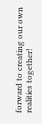forward to creating our own realities together!